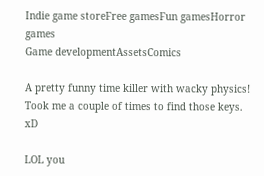Indie game storeFree gamesFun gamesHorror games
Game developmentAssetsComics

A pretty funny time killer with wacky physics! Took me a couple of times to find those keys. xD

LOL you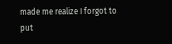made me realize I forgot to put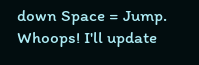down Space = Jump. Whoops! I'll update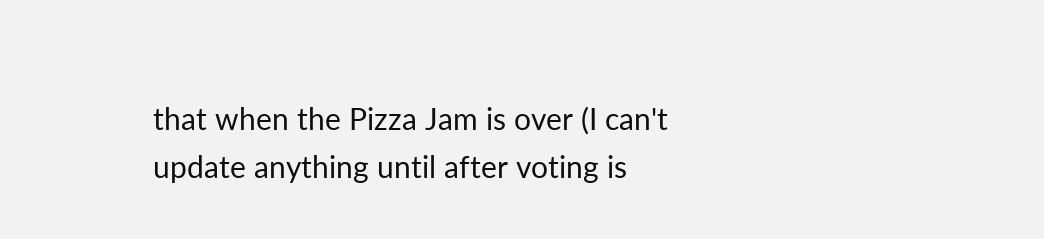that when the Pizza Jam is over (I can't update anything until after voting is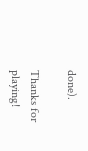done).

Thanks for playing!